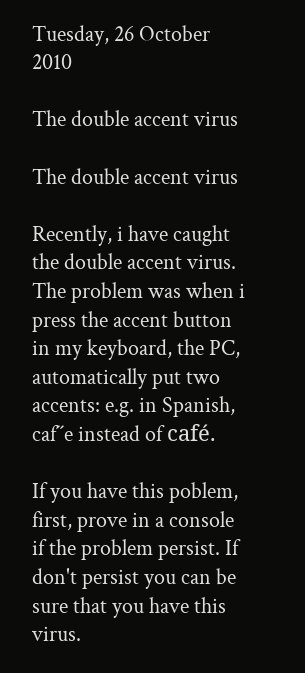Tuesday, 26 October 2010

The double accent virus

The double accent virus

Recently, i have caught the double accent virus. The problem was when i press the accent button in my keyboard, the PC, automatically put two accents: e.g. in Spanish, caf´´e instead of café.

If you have this poblem, first, prove in a console if the problem persist. If don't persist you can be sure that you have this virus.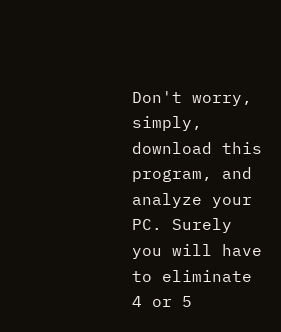Don't worry, simply, download this program, and analyze your PC. Surely you will have to eliminate 4 or 5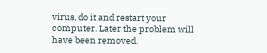virus, do it and restart your computer. Later the problem will have been removed.